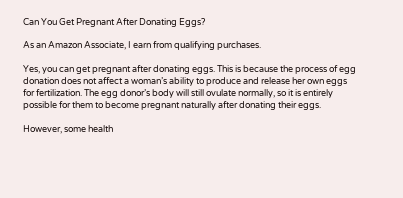Can You Get Pregnant After Donating Eggs?

As an Amazon Associate, I earn from qualifying purchases.

Yes, you can get pregnant after donating eggs. This is because the process of egg donation does not affect a woman’s ability to produce and release her own eggs for fertilization. The egg donor’s body will still ovulate normally, so it is entirely possible for them to become pregnant naturally after donating their eggs.

However, some health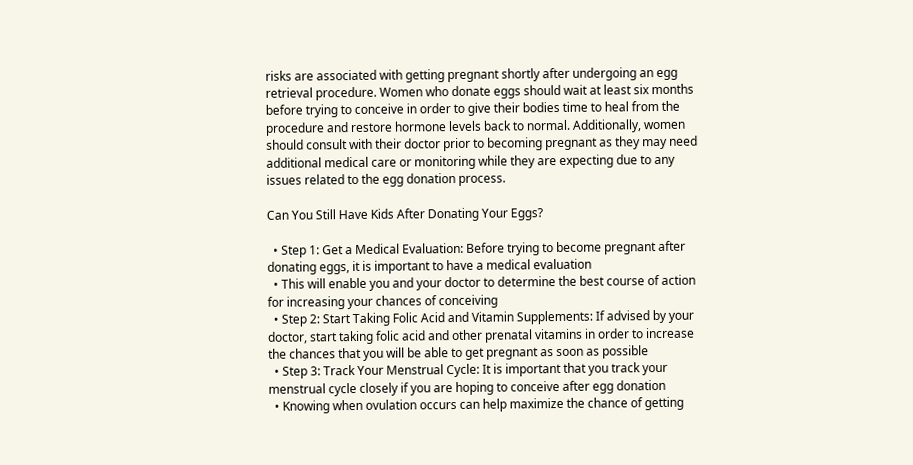risks are associated with getting pregnant shortly after undergoing an egg retrieval procedure. Women who donate eggs should wait at least six months before trying to conceive in order to give their bodies time to heal from the procedure and restore hormone levels back to normal. Additionally, women should consult with their doctor prior to becoming pregnant as they may need additional medical care or monitoring while they are expecting due to any issues related to the egg donation process.

Can You Still Have Kids After Donating Your Eggs?

  • Step 1: Get a Medical Evaluation: Before trying to become pregnant after donating eggs, it is important to have a medical evaluation
  • This will enable you and your doctor to determine the best course of action for increasing your chances of conceiving
  • Step 2: Start Taking Folic Acid and Vitamin Supplements: If advised by your doctor, start taking folic acid and other prenatal vitamins in order to increase the chances that you will be able to get pregnant as soon as possible
  • Step 3: Track Your Menstrual Cycle: It is important that you track your menstrual cycle closely if you are hoping to conceive after egg donation
  • Knowing when ovulation occurs can help maximize the chance of getting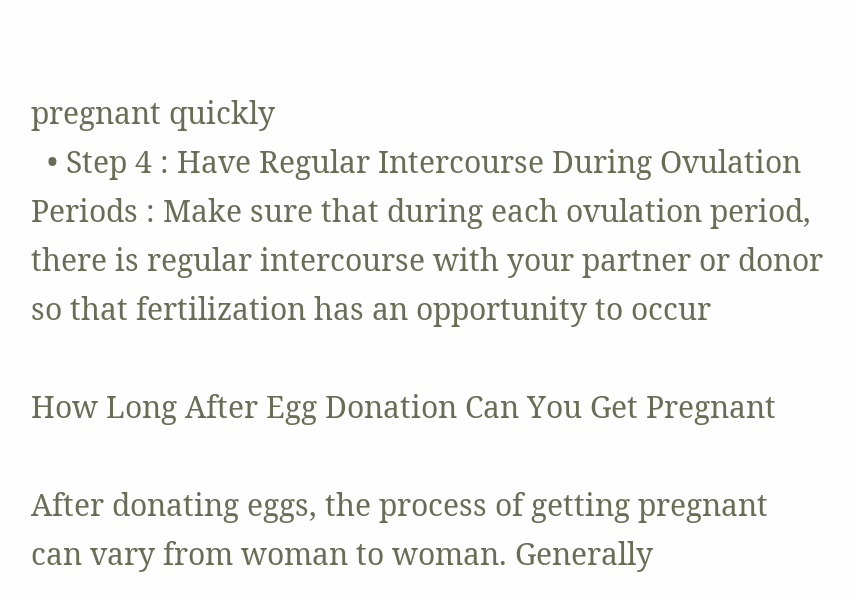pregnant quickly
  • Step 4 : Have Regular Intercourse During Ovulation Periods : Make sure that during each ovulation period, there is regular intercourse with your partner or donor so that fertilization has an opportunity to occur

How Long After Egg Donation Can You Get Pregnant

After donating eggs, the process of getting pregnant can vary from woman to woman. Generally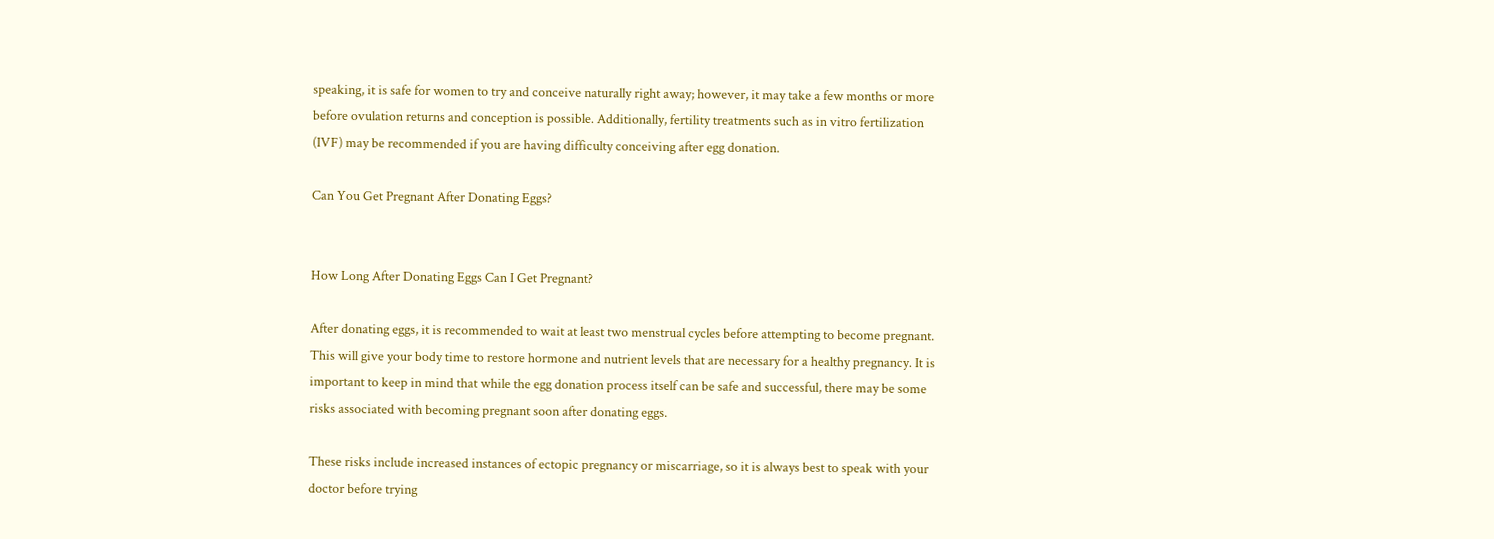speaking, it is safe for women to try and conceive naturally right away; however, it may take a few months or more before ovulation returns and conception is possible. Additionally, fertility treatments such as in vitro fertilization (IVF) may be recommended if you are having difficulty conceiving after egg donation.

Can You Get Pregnant After Donating Eggs?


How Long After Donating Eggs Can I Get Pregnant?

After donating eggs, it is recommended to wait at least two menstrual cycles before attempting to become pregnant. This will give your body time to restore hormone and nutrient levels that are necessary for a healthy pregnancy. It is important to keep in mind that while the egg donation process itself can be safe and successful, there may be some risks associated with becoming pregnant soon after donating eggs.

These risks include increased instances of ectopic pregnancy or miscarriage, so it is always best to speak with your doctor before trying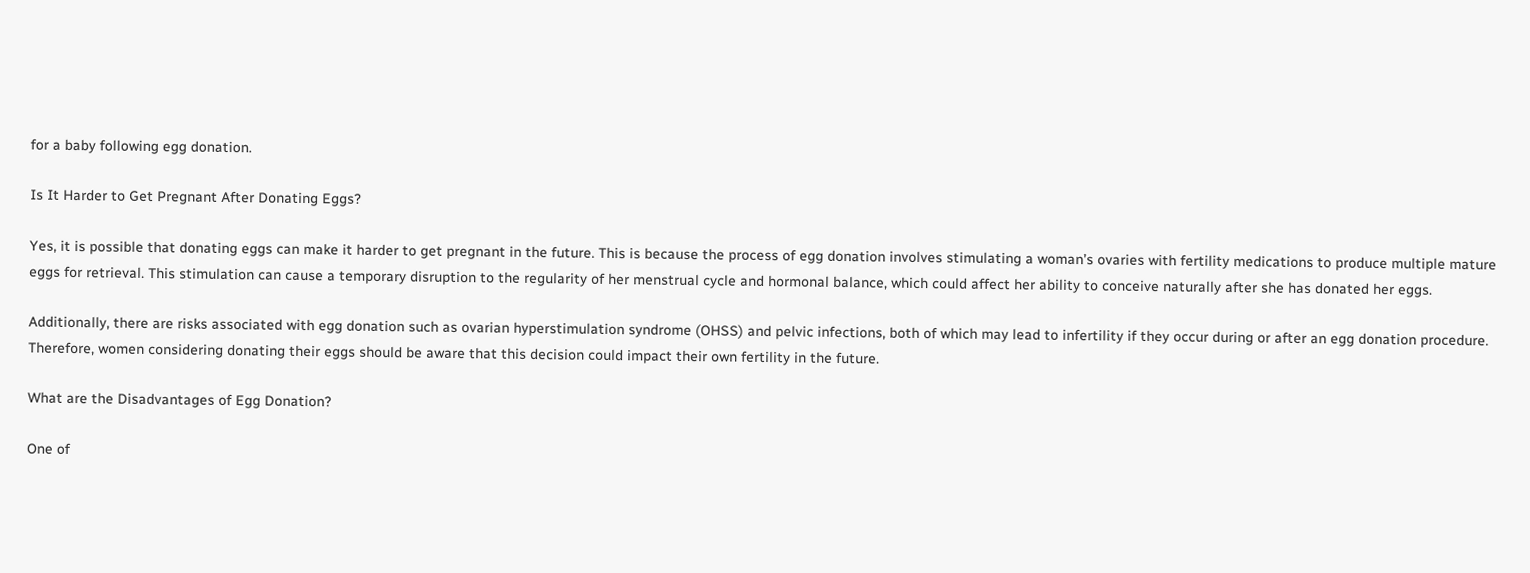for a baby following egg donation.

Is It Harder to Get Pregnant After Donating Eggs?

Yes, it is possible that donating eggs can make it harder to get pregnant in the future. This is because the process of egg donation involves stimulating a woman’s ovaries with fertility medications to produce multiple mature eggs for retrieval. This stimulation can cause a temporary disruption to the regularity of her menstrual cycle and hormonal balance, which could affect her ability to conceive naturally after she has donated her eggs.

Additionally, there are risks associated with egg donation such as ovarian hyperstimulation syndrome (OHSS) and pelvic infections, both of which may lead to infertility if they occur during or after an egg donation procedure. Therefore, women considering donating their eggs should be aware that this decision could impact their own fertility in the future.

What are the Disadvantages of Egg Donation?

One of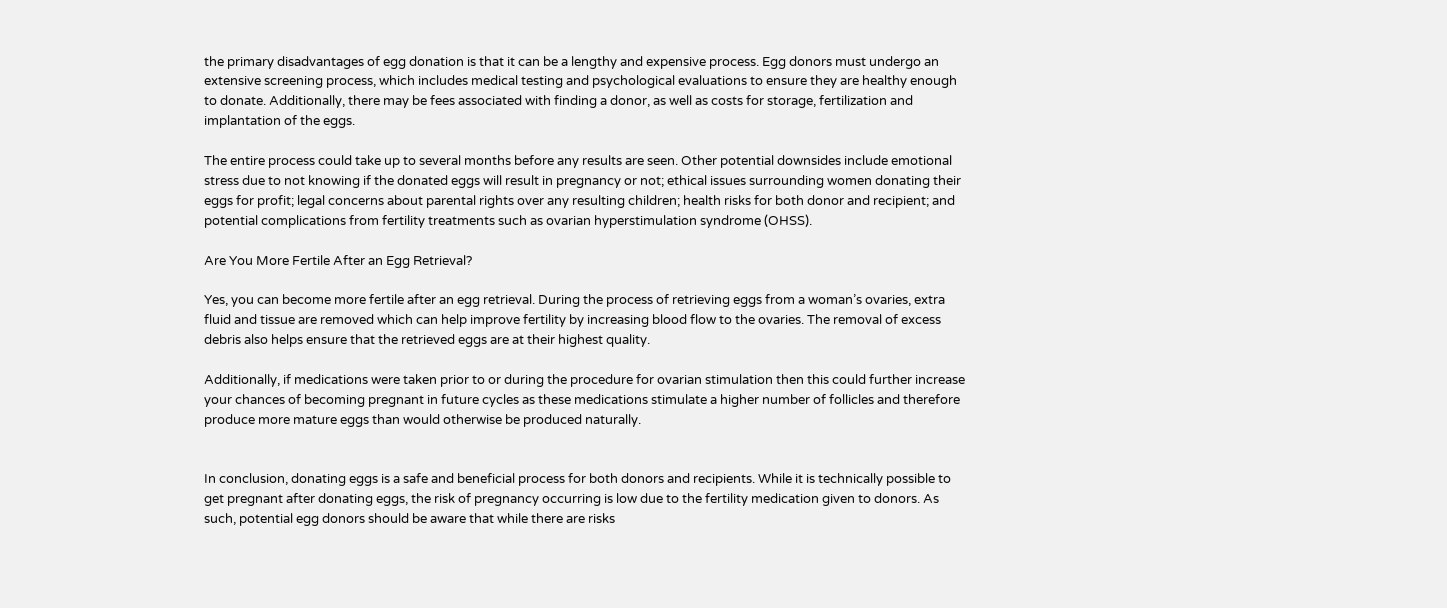the primary disadvantages of egg donation is that it can be a lengthy and expensive process. Egg donors must undergo an extensive screening process, which includes medical testing and psychological evaluations to ensure they are healthy enough to donate. Additionally, there may be fees associated with finding a donor, as well as costs for storage, fertilization and implantation of the eggs.

The entire process could take up to several months before any results are seen. Other potential downsides include emotional stress due to not knowing if the donated eggs will result in pregnancy or not; ethical issues surrounding women donating their eggs for profit; legal concerns about parental rights over any resulting children; health risks for both donor and recipient; and potential complications from fertility treatments such as ovarian hyperstimulation syndrome (OHSS).

Are You More Fertile After an Egg Retrieval?

Yes, you can become more fertile after an egg retrieval. During the process of retrieving eggs from a woman’s ovaries, extra fluid and tissue are removed which can help improve fertility by increasing blood flow to the ovaries. The removal of excess debris also helps ensure that the retrieved eggs are at their highest quality.

Additionally, if medications were taken prior to or during the procedure for ovarian stimulation then this could further increase your chances of becoming pregnant in future cycles as these medications stimulate a higher number of follicles and therefore produce more mature eggs than would otherwise be produced naturally.


In conclusion, donating eggs is a safe and beneficial process for both donors and recipients. While it is technically possible to get pregnant after donating eggs, the risk of pregnancy occurring is low due to the fertility medication given to donors. As such, potential egg donors should be aware that while there are risks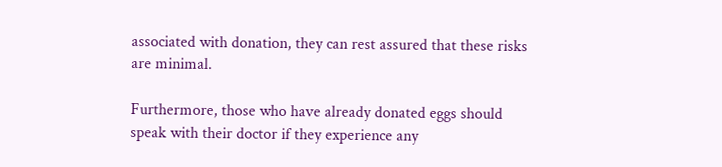associated with donation, they can rest assured that these risks are minimal.

Furthermore, those who have already donated eggs should speak with their doctor if they experience any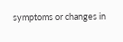symptoms or changes in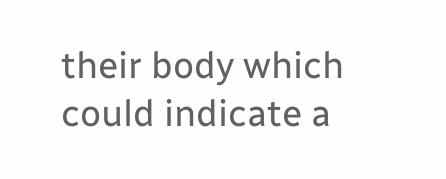their body which could indicate a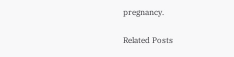pregnancy.

Related Posts